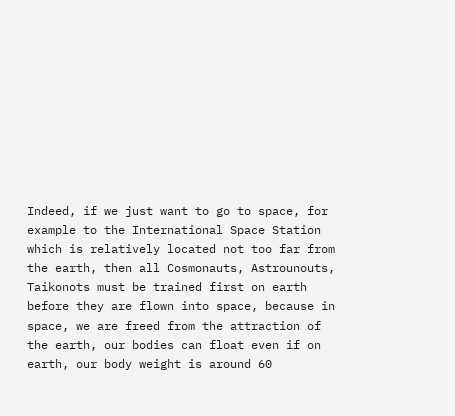Indeed, if we just want to go to space, for example to the International Space Station which is relatively located not too far from the earth, then all Cosmonauts, Astrounouts, Taikonots must be trained first on earth before they are flown into space, because in space, we are freed from the attraction of the earth, our bodies can float even if on earth, our body weight is around 60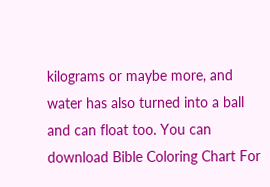kilograms or maybe more, and water has also turned into a ball and can float too. You can download Bible Coloring Chart For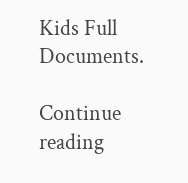Kids Full Documents.

Continue reading